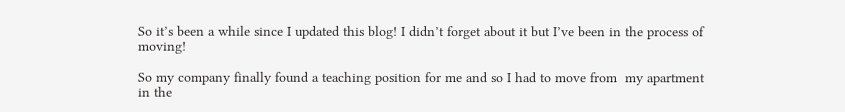So it’s been a while since I updated this blog! I didn’t forget about it but I’ve been in the process of moving!

So my company finally found a teaching position for me and so I had to move from  my apartment in the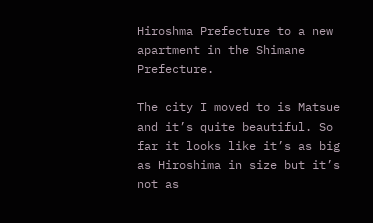Hiroshma Prefecture to a new apartment in the Shimane Prefecture.

The city I moved to is Matsue and it’s quite beautiful. So far it looks like it’s as big as Hiroshima in size but it’s not as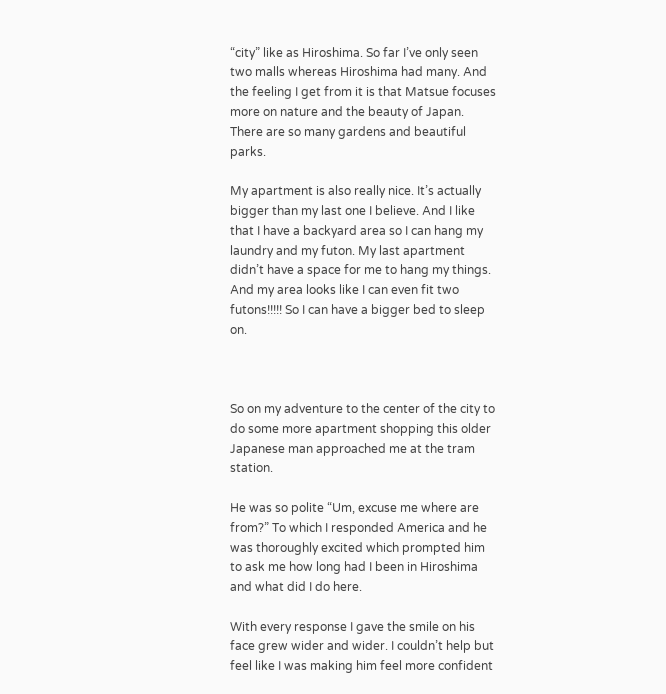“city” like as Hiroshima. So far I’ve only seen two malls whereas Hiroshima had many. And the feeling I get from it is that Matsue focuses more on nature and the beauty of Japan. There are so many gardens and beautiful parks.

My apartment is also really nice. It’s actually bigger than my last one I believe. And I like that I have a backyard area so I can hang my laundry and my futon. My last apartment didn’t have a space for me to hang my things. And my area looks like I can even fit two futons!!!!! So I can have a bigger bed to sleep on.



So on my adventure to the center of the city to do some more apartment shopping this older Japanese man approached me at the tram station.

He was so polite “Um, excuse me where are from?” To which I responded America and he was thoroughly excited which prompted him to ask me how long had I been in Hiroshima and what did I do here.

With every response I gave the smile on his face grew wider and wider. I couldn’t help but feel like I was making him feel more confident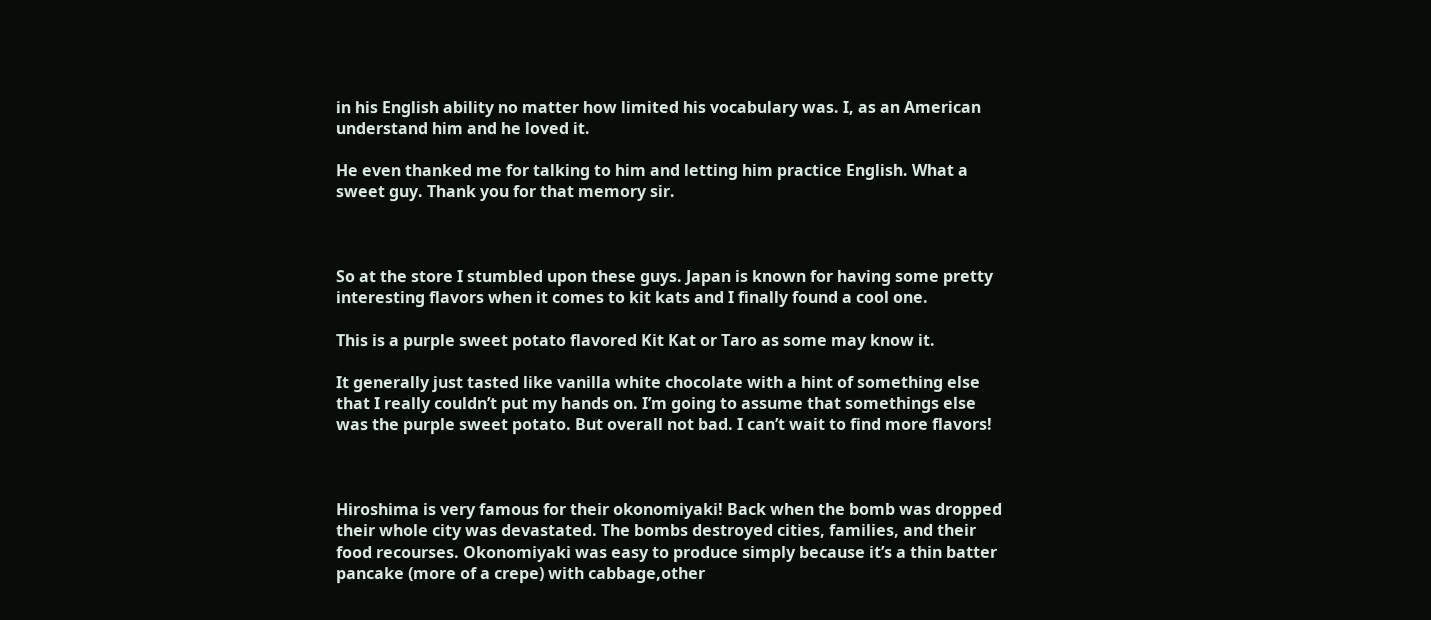in his English ability no matter how limited his vocabulary was. I, as an American understand him and he loved it.

He even thanked me for talking to him and letting him practice English. What a sweet guy. Thank you for that memory sir.



So at the store I stumbled upon these guys. Japan is known for having some pretty interesting flavors when it comes to kit kats and I finally found a cool one.

This is a purple sweet potato flavored Kit Kat or Taro as some may know it.

It generally just tasted like vanilla white chocolate with a hint of something else that I really couldn’t put my hands on. I’m going to assume that somethings else was the purple sweet potato. But overall not bad. I can’t wait to find more flavors!



Hiroshima is very famous for their okonomiyaki! Back when the bomb was dropped their whole city was devastated. The bombs destroyed cities, families, and their food recourses. Okonomiyaki was easy to produce simply because it’s a thin batter pancake (more of a crepe) with cabbage,other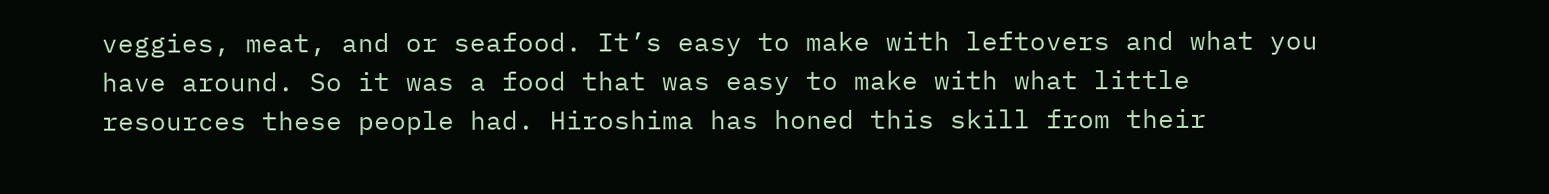veggies, meat, and or seafood. It’s easy to make with leftovers and what you have around. So it was a food that was easy to make with what little resources these people had. Hiroshima has honed this skill from their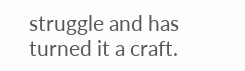struggle and has turned it a craft.